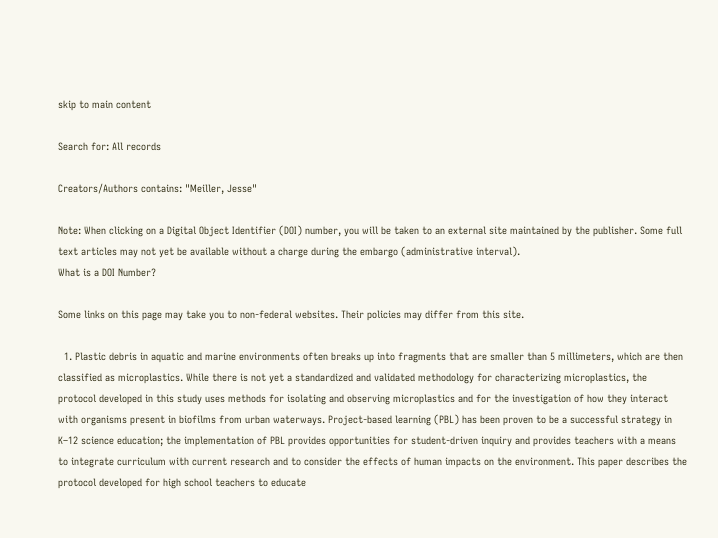skip to main content

Search for: All records

Creators/Authors contains: "Meiller, Jesse"

Note: When clicking on a Digital Object Identifier (DOI) number, you will be taken to an external site maintained by the publisher. Some full text articles may not yet be available without a charge during the embargo (administrative interval).
What is a DOI Number?

Some links on this page may take you to non-federal websites. Their policies may differ from this site.

  1. Plastic debris in aquatic and marine environments often breaks up into fragments that are smaller than 5 millimeters, which are then classified as microplastics. While there is not yet a standardized and validated methodology for characterizing microplastics, the protocol developed in this study uses methods for isolating and observing microplastics and for the investigation of how they interact with organisms present in biofilms from urban waterways. Project-based learning (PBL) has been proven to be a successful strategy in K–12 science education; the implementation of PBL provides opportunities for student-driven inquiry and provides teachers with a means to integrate curriculum with current research and to consider the effects of human impacts on the environment. This paper describes the protocol developed for high school teachers to educate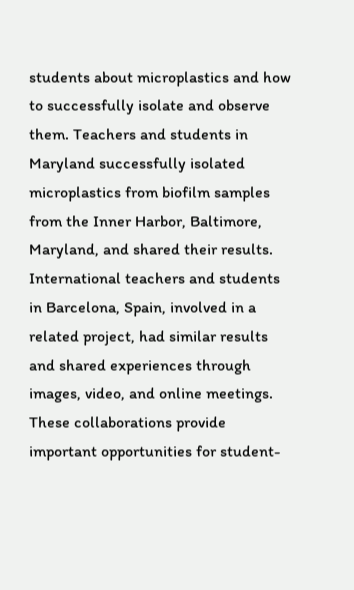students about microplastics and how to successfully isolate and observe them. Teachers and students in Maryland successfully isolated microplastics from biofilm samples from the Inner Harbor, Baltimore, Maryland, and shared their results. International teachers and students in Barcelona, Spain, involved in a related project, had similar results and shared experiences through images, video, and online meetings. These collaborations provide important opportunities for student-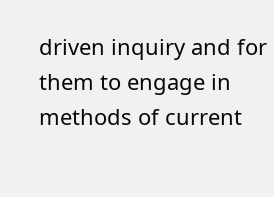driven inquiry and for them to engage in methods of current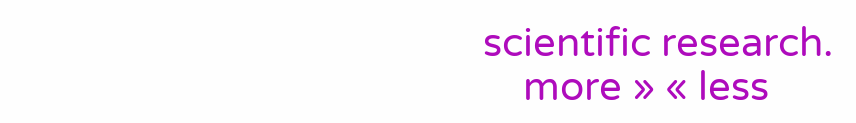scientific research.
    more » « less